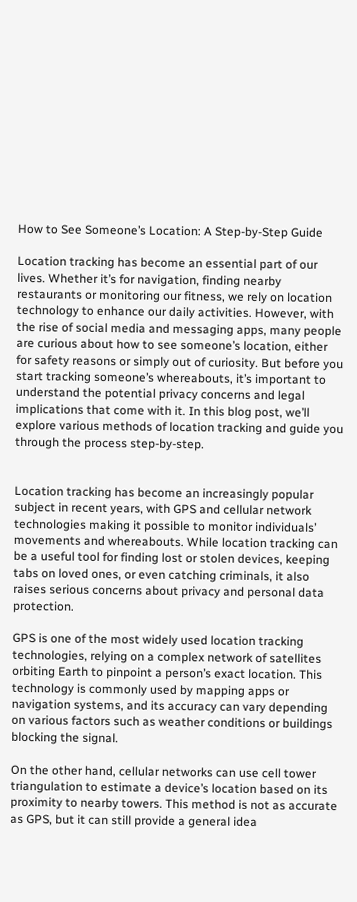How to See Someone’s Location: A Step-by-Step Guide

Location tracking has become an essential part of our lives. Whether it’s for navigation, finding nearby restaurants or monitoring our fitness, we rely on location technology to enhance our daily activities. However, with the rise of social media and messaging apps, many people are curious about how to see someone’s location, either for safety reasons or simply out of curiosity. But before you start tracking someone’s whereabouts, it’s important to understand the potential privacy concerns and legal implications that come with it. In this blog post, we’ll explore various methods of location tracking and guide you through the process step-by-step.


Location tracking has become an increasingly popular subject in recent years, with GPS and cellular network technologies making it possible to monitor individuals’ movements and whereabouts. While location tracking can be a useful tool for finding lost or stolen devices, keeping tabs on loved ones, or even catching criminals, it also raises serious concerns about privacy and personal data protection.

GPS is one of the most widely used location tracking technologies, relying on a complex network of satellites orbiting Earth to pinpoint a person’s exact location. This technology is commonly used by mapping apps or navigation systems, and its accuracy can vary depending on various factors such as weather conditions or buildings blocking the signal.

On the other hand, cellular networks can use cell tower triangulation to estimate a device’s location based on its proximity to nearby towers. This method is not as accurate as GPS, but it can still provide a general idea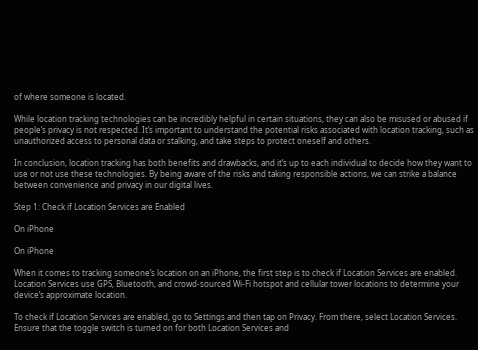of where someone is located.

While location tracking technologies can be incredibly helpful in certain situations, they can also be misused or abused if people’s privacy is not respected. It’s important to understand the potential risks associated with location tracking, such as unauthorized access to personal data or stalking, and take steps to protect oneself and others.

In conclusion, location tracking has both benefits and drawbacks, and it’s up to each individual to decide how they want to use or not use these technologies. By being aware of the risks and taking responsible actions, we can strike a balance between convenience and privacy in our digital lives.

Step 1: Check if Location Services are Enabled

On iPhone

On iPhone

When it comes to tracking someone’s location on an iPhone, the first step is to check if Location Services are enabled. Location Services use GPS, Bluetooth, and crowd-sourced Wi-Fi hotspot and cellular tower locations to determine your device’s approximate location.

To check if Location Services are enabled, go to Settings and then tap on Privacy. From there, select Location Services. Ensure that the toggle switch is turned on for both Location Services and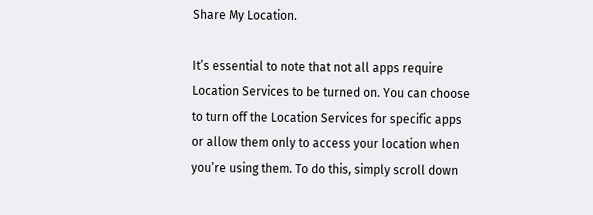Share My Location.

It’s essential to note that not all apps require Location Services to be turned on. You can choose to turn off the Location Services for specific apps or allow them only to access your location when you’re using them. To do this, simply scroll down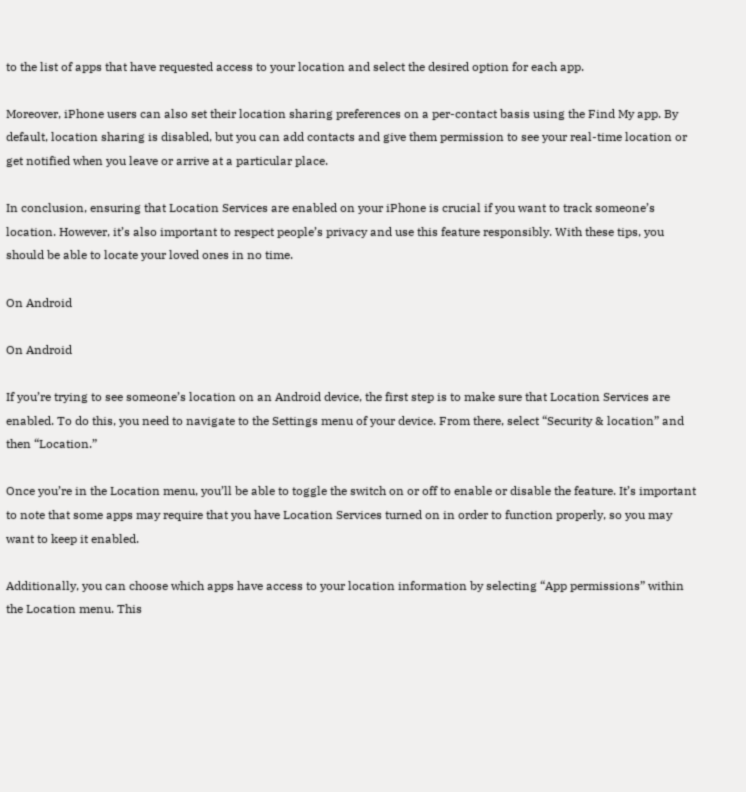to the list of apps that have requested access to your location and select the desired option for each app.

Moreover, iPhone users can also set their location sharing preferences on a per-contact basis using the Find My app. By default, location sharing is disabled, but you can add contacts and give them permission to see your real-time location or get notified when you leave or arrive at a particular place.

In conclusion, ensuring that Location Services are enabled on your iPhone is crucial if you want to track someone’s location. However, it’s also important to respect people’s privacy and use this feature responsibly. With these tips, you should be able to locate your loved ones in no time.

On Android

On Android

If you’re trying to see someone’s location on an Android device, the first step is to make sure that Location Services are enabled. To do this, you need to navigate to the Settings menu of your device. From there, select “Security & location” and then “Location.”

Once you’re in the Location menu, you’ll be able to toggle the switch on or off to enable or disable the feature. It’s important to note that some apps may require that you have Location Services turned on in order to function properly, so you may want to keep it enabled.

Additionally, you can choose which apps have access to your location information by selecting “App permissions” within the Location menu. This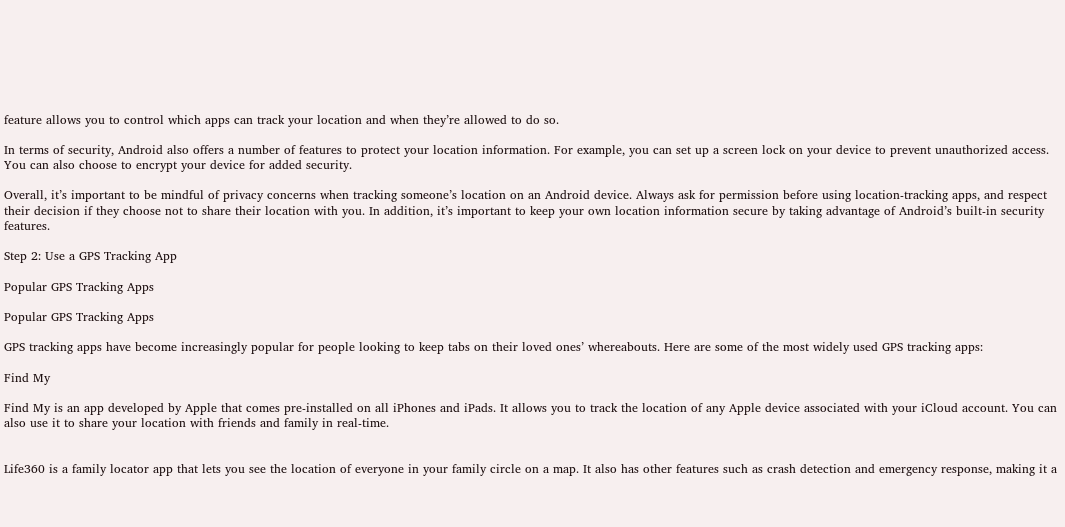feature allows you to control which apps can track your location and when they’re allowed to do so.

In terms of security, Android also offers a number of features to protect your location information. For example, you can set up a screen lock on your device to prevent unauthorized access. You can also choose to encrypt your device for added security.

Overall, it’s important to be mindful of privacy concerns when tracking someone’s location on an Android device. Always ask for permission before using location-tracking apps, and respect their decision if they choose not to share their location with you. In addition, it’s important to keep your own location information secure by taking advantage of Android’s built-in security features.

Step 2: Use a GPS Tracking App

Popular GPS Tracking Apps

Popular GPS Tracking Apps

GPS tracking apps have become increasingly popular for people looking to keep tabs on their loved ones’ whereabouts. Here are some of the most widely used GPS tracking apps:

Find My

Find My is an app developed by Apple that comes pre-installed on all iPhones and iPads. It allows you to track the location of any Apple device associated with your iCloud account. You can also use it to share your location with friends and family in real-time.


Life360 is a family locator app that lets you see the location of everyone in your family circle on a map. It also has other features such as crash detection and emergency response, making it a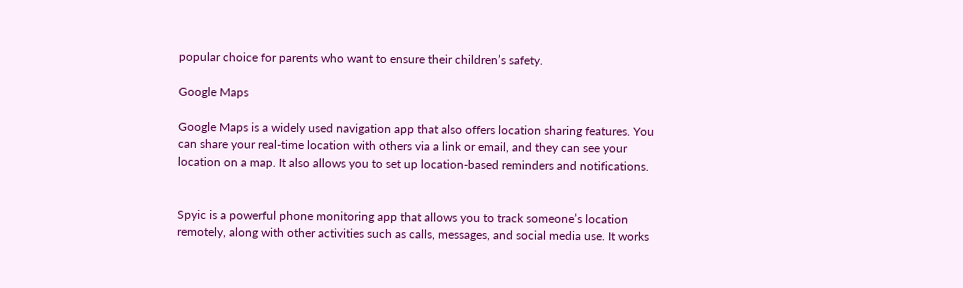popular choice for parents who want to ensure their children’s safety.

Google Maps

Google Maps is a widely used navigation app that also offers location sharing features. You can share your real-time location with others via a link or email, and they can see your location on a map. It also allows you to set up location-based reminders and notifications.


Spyic is a powerful phone monitoring app that allows you to track someone’s location remotely, along with other activities such as calls, messages, and social media use. It works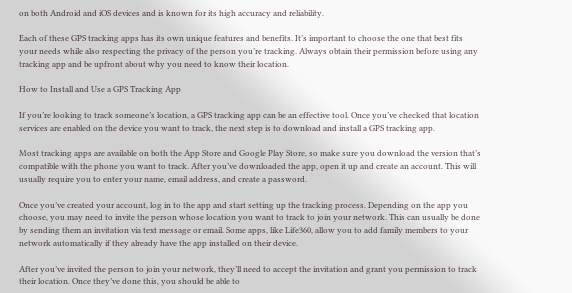on both Android and iOS devices and is known for its high accuracy and reliability.

Each of these GPS tracking apps has its own unique features and benefits. It’s important to choose the one that best fits your needs while also respecting the privacy of the person you’re tracking. Always obtain their permission before using any tracking app and be upfront about why you need to know their location.

How to Install and Use a GPS Tracking App

If you’re looking to track someone’s location, a GPS tracking app can be an effective tool. Once you’ve checked that location services are enabled on the device you want to track, the next step is to download and install a GPS tracking app.

Most tracking apps are available on both the App Store and Google Play Store, so make sure you download the version that’s compatible with the phone you want to track. After you’ve downloaded the app, open it up and create an account. This will usually require you to enter your name, email address, and create a password.

Once you’ve created your account, log in to the app and start setting up the tracking process. Depending on the app you choose, you may need to invite the person whose location you want to track to join your network. This can usually be done by sending them an invitation via text message or email. Some apps, like Life360, allow you to add family members to your network automatically if they already have the app installed on their device.

After you’ve invited the person to join your network, they’ll need to accept the invitation and grant you permission to track their location. Once they’ve done this, you should be able to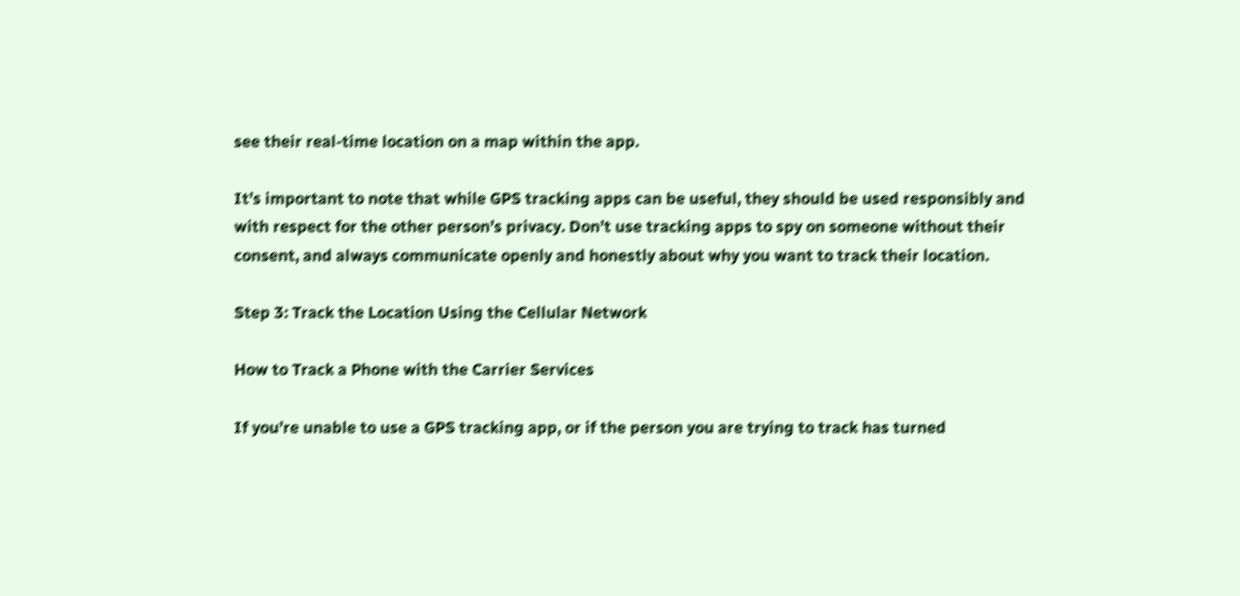see their real-time location on a map within the app.

It’s important to note that while GPS tracking apps can be useful, they should be used responsibly and with respect for the other person’s privacy. Don’t use tracking apps to spy on someone without their consent, and always communicate openly and honestly about why you want to track their location.

Step 3: Track the Location Using the Cellular Network

How to Track a Phone with the Carrier Services

If you’re unable to use a GPS tracking app, or if the person you are trying to track has turned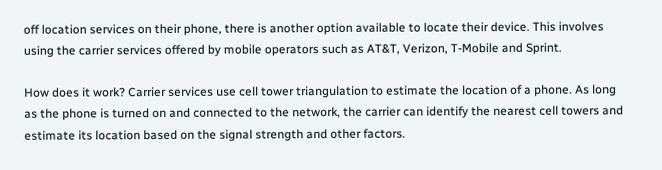off location services on their phone, there is another option available to locate their device. This involves using the carrier services offered by mobile operators such as AT&T, Verizon, T-Mobile and Sprint.

How does it work? Carrier services use cell tower triangulation to estimate the location of a phone. As long as the phone is turned on and connected to the network, the carrier can identify the nearest cell towers and estimate its location based on the signal strength and other factors.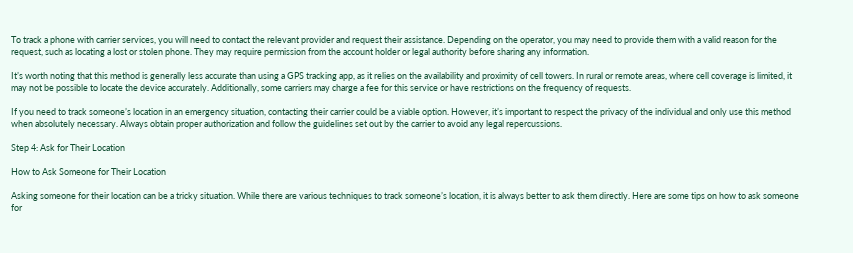To track a phone with carrier services, you will need to contact the relevant provider and request their assistance. Depending on the operator, you may need to provide them with a valid reason for the request, such as locating a lost or stolen phone. They may require permission from the account holder or legal authority before sharing any information.

It’s worth noting that this method is generally less accurate than using a GPS tracking app, as it relies on the availability and proximity of cell towers. In rural or remote areas, where cell coverage is limited, it may not be possible to locate the device accurately. Additionally, some carriers may charge a fee for this service or have restrictions on the frequency of requests.

If you need to track someone’s location in an emergency situation, contacting their carrier could be a viable option. However, it’s important to respect the privacy of the individual and only use this method when absolutely necessary. Always obtain proper authorization and follow the guidelines set out by the carrier to avoid any legal repercussions.

Step 4: Ask for Their Location

How to Ask Someone for Their Location

Asking someone for their location can be a tricky situation. While there are various techniques to track someone’s location, it is always better to ask them directly. Here are some tips on how to ask someone for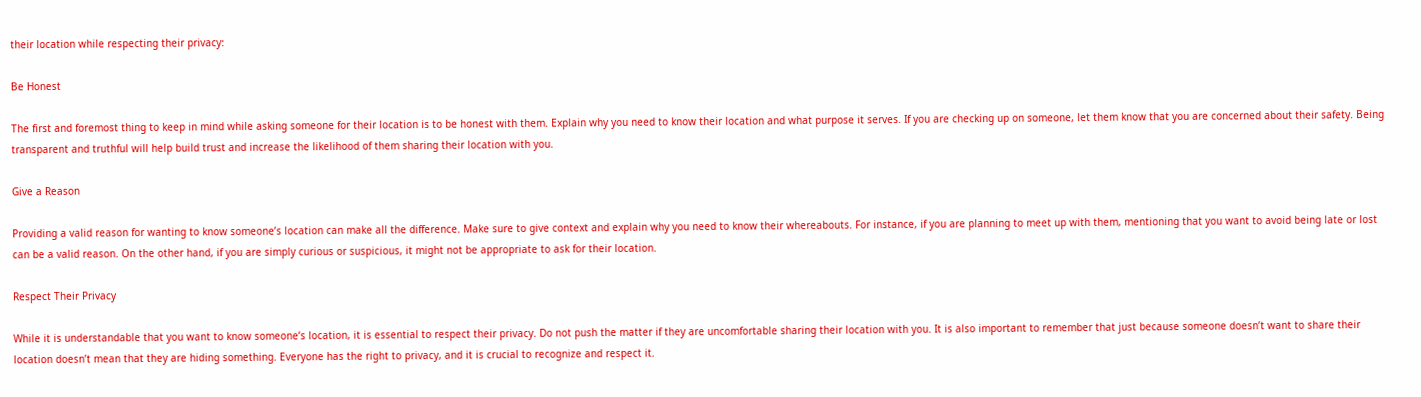their location while respecting their privacy:

Be Honest

The first and foremost thing to keep in mind while asking someone for their location is to be honest with them. Explain why you need to know their location and what purpose it serves. If you are checking up on someone, let them know that you are concerned about their safety. Being transparent and truthful will help build trust and increase the likelihood of them sharing their location with you.

Give a Reason

Providing a valid reason for wanting to know someone’s location can make all the difference. Make sure to give context and explain why you need to know their whereabouts. For instance, if you are planning to meet up with them, mentioning that you want to avoid being late or lost can be a valid reason. On the other hand, if you are simply curious or suspicious, it might not be appropriate to ask for their location.

Respect Their Privacy

While it is understandable that you want to know someone’s location, it is essential to respect their privacy. Do not push the matter if they are uncomfortable sharing their location with you. It is also important to remember that just because someone doesn’t want to share their location doesn’t mean that they are hiding something. Everyone has the right to privacy, and it is crucial to recognize and respect it.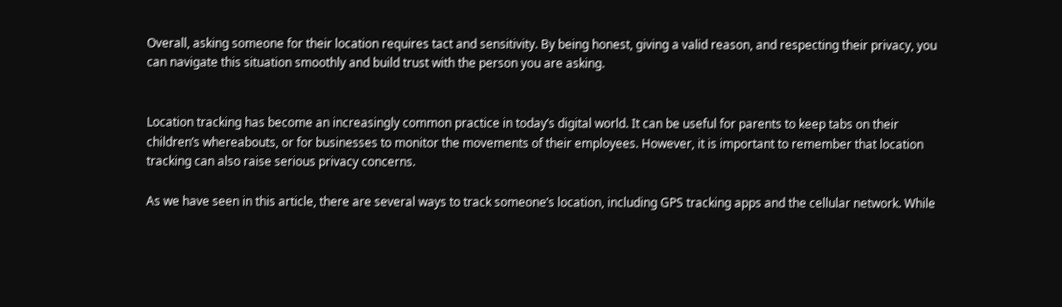Overall, asking someone for their location requires tact and sensitivity. By being honest, giving a valid reason, and respecting their privacy, you can navigate this situation smoothly and build trust with the person you are asking.


Location tracking has become an increasingly common practice in today’s digital world. It can be useful for parents to keep tabs on their children’s whereabouts, or for businesses to monitor the movements of their employees. However, it is important to remember that location tracking can also raise serious privacy concerns.

As we have seen in this article, there are several ways to track someone’s location, including GPS tracking apps and the cellular network. While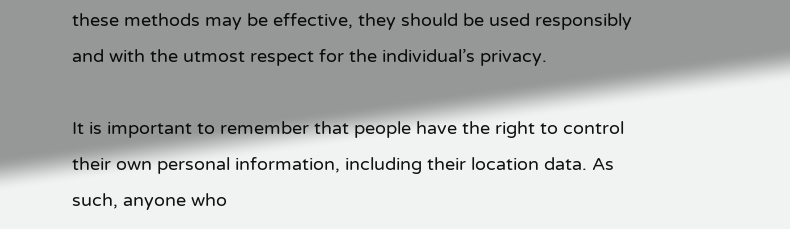these methods may be effective, they should be used responsibly and with the utmost respect for the individual’s privacy.

It is important to remember that people have the right to control their own personal information, including their location data. As such, anyone who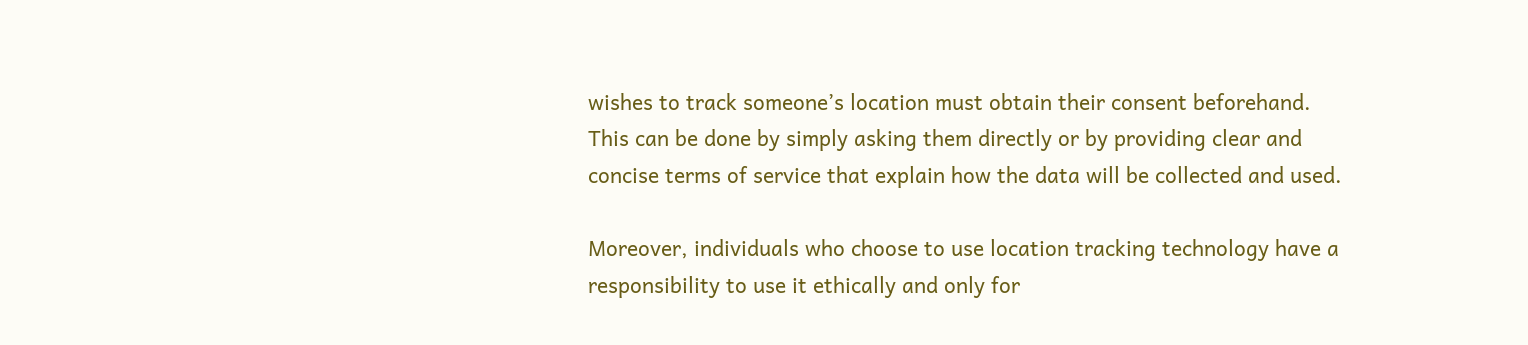wishes to track someone’s location must obtain their consent beforehand. This can be done by simply asking them directly or by providing clear and concise terms of service that explain how the data will be collected and used.

Moreover, individuals who choose to use location tracking technology have a responsibility to use it ethically and only for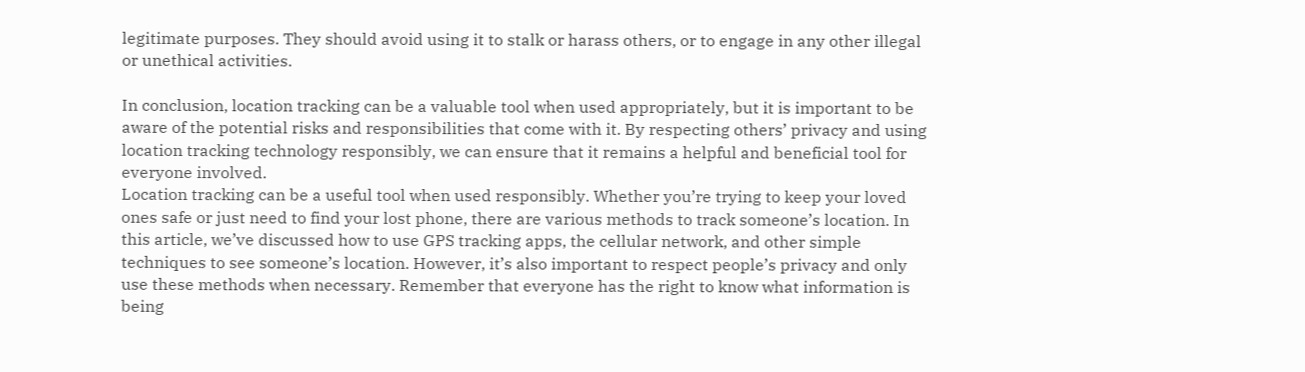legitimate purposes. They should avoid using it to stalk or harass others, or to engage in any other illegal or unethical activities.

In conclusion, location tracking can be a valuable tool when used appropriately, but it is important to be aware of the potential risks and responsibilities that come with it. By respecting others’ privacy and using location tracking technology responsibly, we can ensure that it remains a helpful and beneficial tool for everyone involved.
Location tracking can be a useful tool when used responsibly. Whether you’re trying to keep your loved ones safe or just need to find your lost phone, there are various methods to track someone’s location. In this article, we’ve discussed how to use GPS tracking apps, the cellular network, and other simple techniques to see someone’s location. However, it’s also important to respect people’s privacy and only use these methods when necessary. Remember that everyone has the right to know what information is being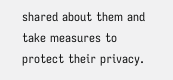shared about them and take measures to protect their privacy.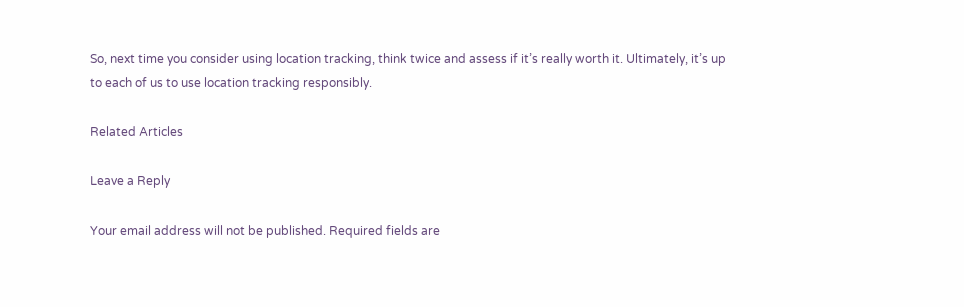So, next time you consider using location tracking, think twice and assess if it’s really worth it. Ultimately, it’s up to each of us to use location tracking responsibly.

Related Articles

Leave a Reply

Your email address will not be published. Required fields are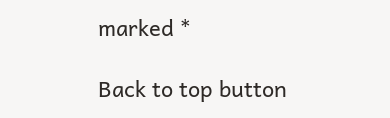marked *

Back to top button